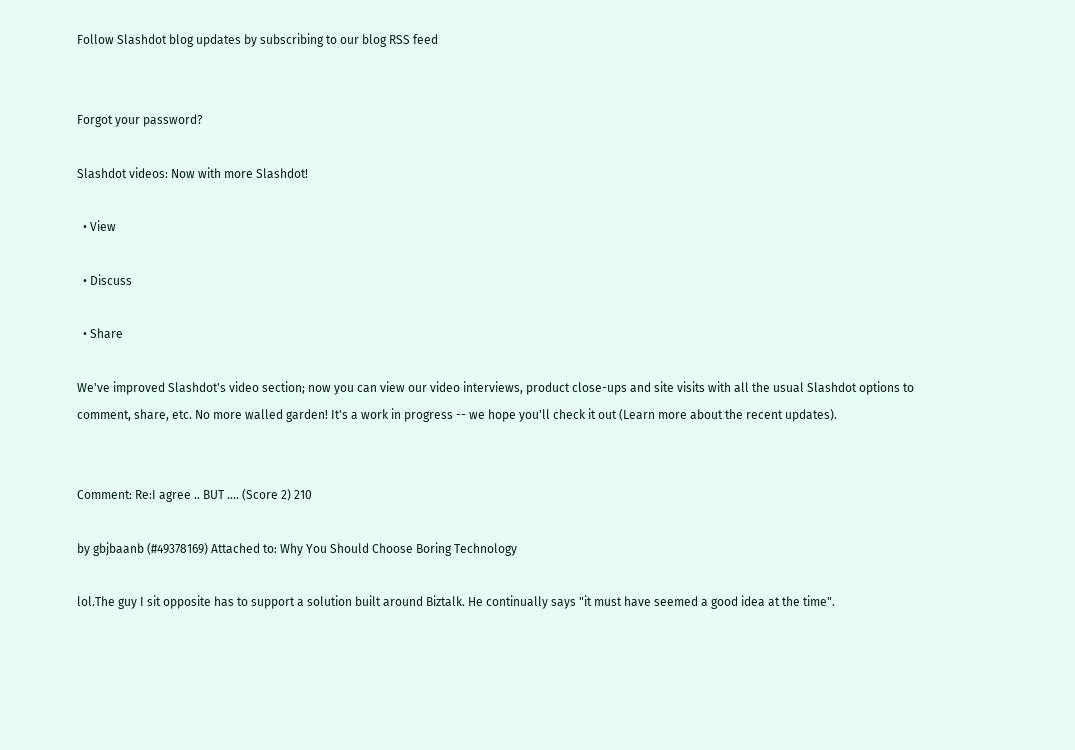Follow Slashdot blog updates by subscribing to our blog RSS feed


Forgot your password?

Slashdot videos: Now with more Slashdot!

  • View

  • Discuss

  • Share

We've improved Slashdot's video section; now you can view our video interviews, product close-ups and site visits with all the usual Slashdot options to comment, share, etc. No more walled garden! It's a work in progress -- we hope you'll check it out (Learn more about the recent updates).


Comment: Re:I agree .. BUT .... (Score 2) 210

by gbjbaanb (#49378169) Attached to: Why You Should Choose Boring Technology

lol.The guy I sit opposite has to support a solution built around Biztalk. He continually says "it must have seemed a good idea at the time".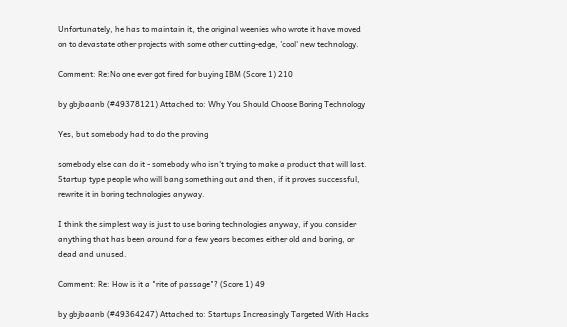Unfortunately, he has to maintain it, the original weenies who wrote it have moved on to devastate other projects with some other cutting-edge, 'cool' new technology.

Comment: Re:No one ever got fired for buying IBM (Score 1) 210

by gbjbaanb (#49378121) Attached to: Why You Should Choose Boring Technology

Yes, but somebody had to do the proving

somebody else can do it - somebody who isn't trying to make a product that will last. Startup type people who will bang something out and then, if it proves successful, rewrite it in boring technologies anyway.

I think the simplest way is just to use boring technologies anyway, if you consider anything that has been around for a few years becomes either old and boring, or dead and unused.

Comment: Re: How is it a "rite of passage"? (Score 1) 49

by gbjbaanb (#49364247) Attached to: Startups Increasingly Targeted With Hacks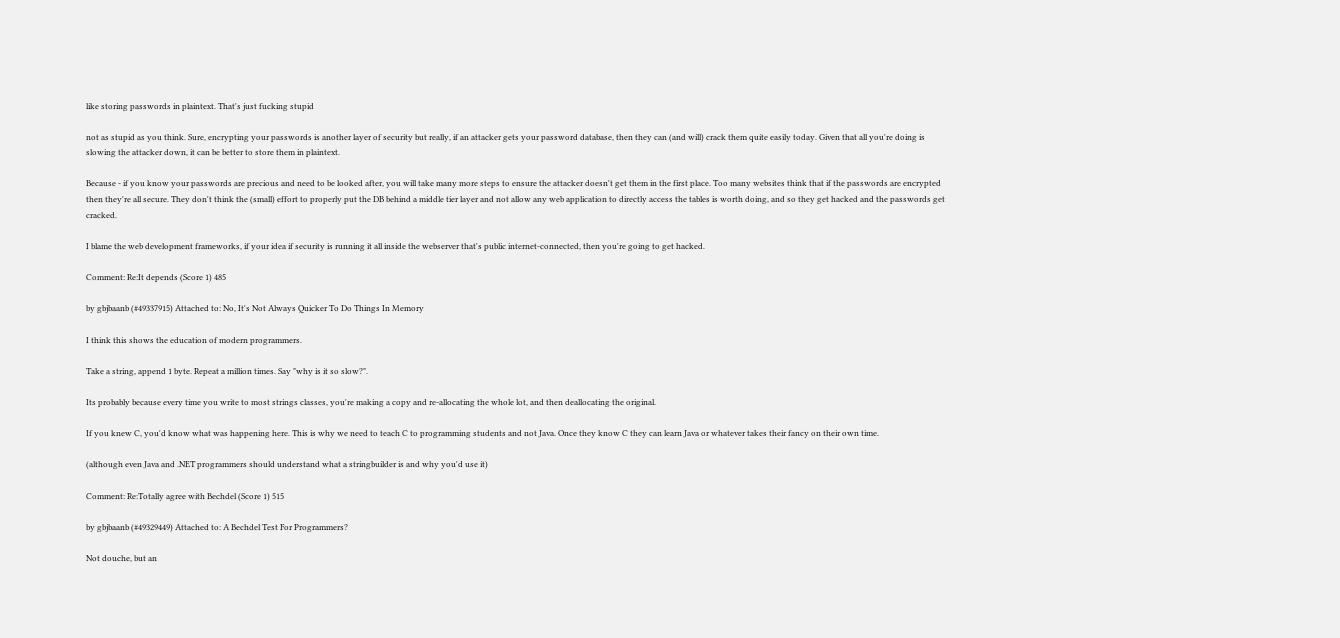like storing passwords in plaintext. That's just fucking stupid

not as stupid as you think. Sure, encrypting your passwords is another layer of security but really, if an attacker gets your password database, then they can (and will) crack them quite easily today. Given that all you're doing is slowing the attacker down, it can be better to store them in plaintext.

Because - if you know your passwords are precious and need to be looked after, you will take many more steps to ensure the attacker doesn't get them in the first place. Too many websites think that if the passwords are encrypted then they're all secure. They don't think the (small) effort to properly put the DB behind a middle tier layer and not allow any web application to directly access the tables is worth doing, and so they get hacked and the passwords get cracked.

I blame the web development frameworks, if your idea if security is running it all inside the webserver that's public internet-connected, then you're going to get hacked.

Comment: Re:It depends (Score 1) 485

by gbjbaanb (#49337915) Attached to: No, It's Not Always Quicker To Do Things In Memory

I think this shows the education of modern programmers.

Take a string, append 1 byte. Repeat a million times. Say "why is it so slow?".

Its probably because every time you write to most strings classes, you're making a copy and re-allocating the whole lot, and then deallocating the original.

If you knew C, you'd know what was happening here. This is why we need to teach C to programming students and not Java. Once they know C they can learn Java or whatever takes their fancy on their own time.

(although even Java and .NET programmers should understand what a stringbuilder is and why you'd use it)

Comment: Re:Totally agree with Bechdel (Score 1) 515

by gbjbaanb (#49329449) Attached to: A Bechdel Test For Programmers?

Not douche, but an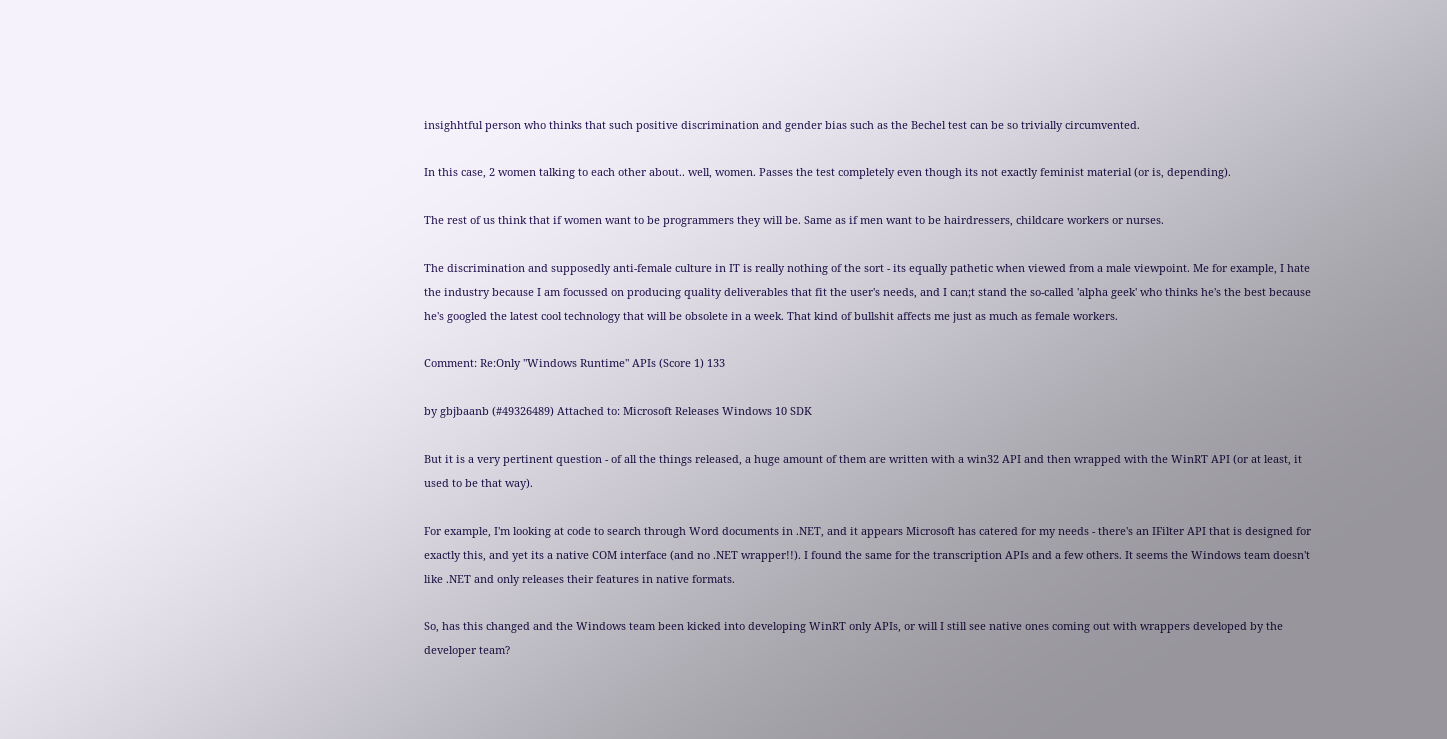insighhtful person who thinks that such positive discrimination and gender bias such as the Bechel test can be so trivially circumvented.

In this case, 2 women talking to each other about.. well, women. Passes the test completely even though its not exactly feminist material (or is, depending).

The rest of us think that if women want to be programmers they will be. Same as if men want to be hairdressers, childcare workers or nurses.

The discrimination and supposedly anti-female culture in IT is really nothing of the sort - its equally pathetic when viewed from a male viewpoint. Me for example, I hate the industry because I am focussed on producing quality deliverables that fit the user's needs, and I can;t stand the so-called 'alpha geek' who thinks he's the best because he's googled the latest cool technology that will be obsolete in a week. That kind of bullshit affects me just as much as female workers.

Comment: Re:Only "Windows Runtime" APIs (Score 1) 133

by gbjbaanb (#49326489) Attached to: Microsoft Releases Windows 10 SDK

But it is a very pertinent question - of all the things released, a huge amount of them are written with a win32 API and then wrapped with the WinRT API (or at least, it used to be that way).

For example, I'm looking at code to search through Word documents in .NET, and it appears Microsoft has catered for my needs - there's an IFilter API that is designed for exactly this, and yet its a native COM interface (and no .NET wrapper!!). I found the same for the transcription APIs and a few others. It seems the Windows team doesn't like .NET and only releases their features in native formats.

So, has this changed and the Windows team been kicked into developing WinRT only APIs, or will I still see native ones coming out with wrappers developed by the developer team?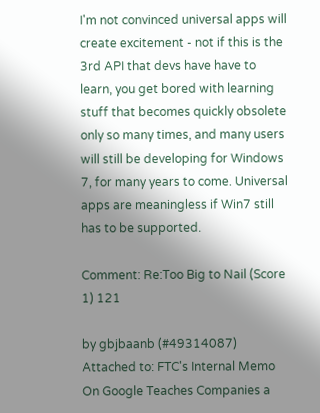I'm not convinced universal apps will create excitement - not if this is the 3rd API that devs have have to learn, you get bored with learning stuff that becomes quickly obsolete only so many times, and many users will still be developing for Windows 7, for many years to come. Universal apps are meaningless if Win7 still has to be supported.

Comment: Re:Too Big to Nail (Score 1) 121

by gbjbaanb (#49314087) Attached to: FTC's Internal Memo On Google Teaches Companies a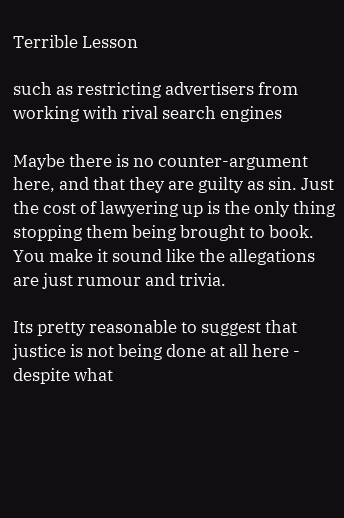Terrible Lesson

such as restricting advertisers from working with rival search engines

Maybe there is no counter-argument here, and that they are guilty as sin. Just the cost of lawyering up is the only thing stopping them being brought to book. You make it sound like the allegations are just rumour and trivia.

Its pretty reasonable to suggest that justice is not being done at all here - despite what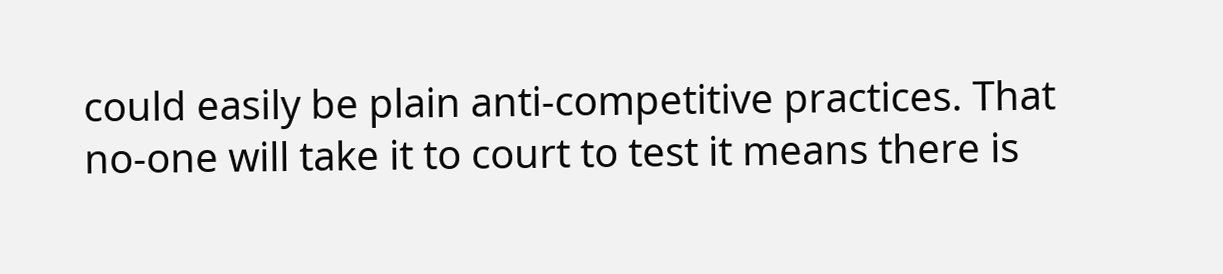could easily be plain anti-competitive practices. That no-one will take it to court to test it means there is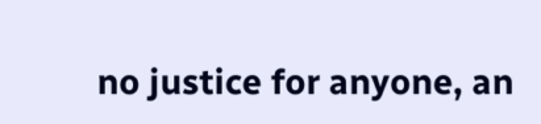no justice for anyone, an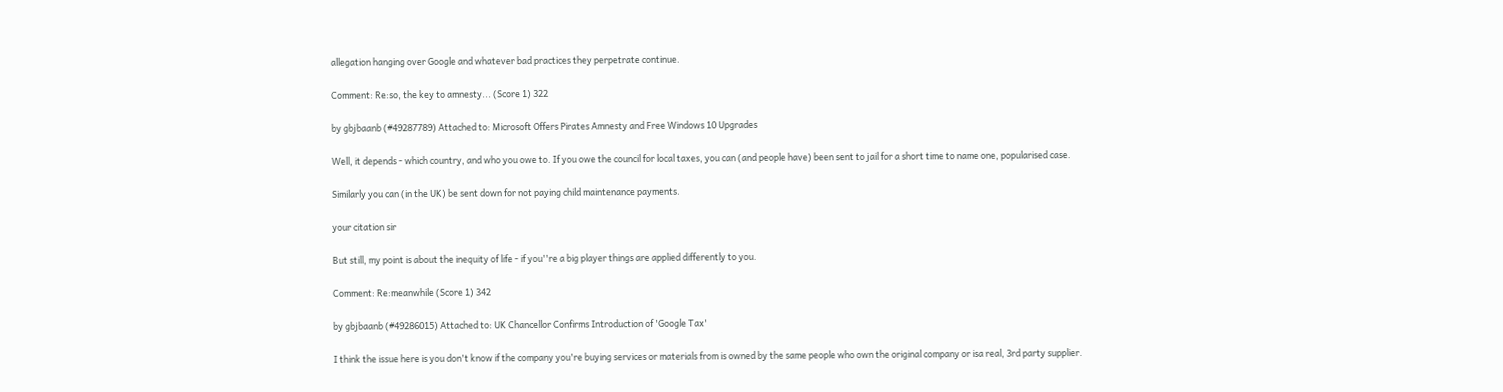allegation hanging over Google and whatever bad practices they perpetrate continue.

Comment: Re:so, the key to amnesty... (Score 1) 322

by gbjbaanb (#49287789) Attached to: Microsoft Offers Pirates Amnesty and Free Windows 10 Upgrades

Well, it depends - which country, and who you owe to. If you owe the council for local taxes, you can (and people have) been sent to jail for a short time to name one, popularised case.

Similarly you can (in the UK) be sent down for not paying child maintenance payments.

your citation sir

But still, my point is about the inequity of life - if you''re a big player things are applied differently to you.

Comment: Re:meanwhile (Score 1) 342

by gbjbaanb (#49286015) Attached to: UK Chancellor Confirms Introduction of 'Google Tax'

I think the issue here is you don't know if the company you're buying services or materials from is owned by the same people who own the original company or isa real, 3rd party supplier.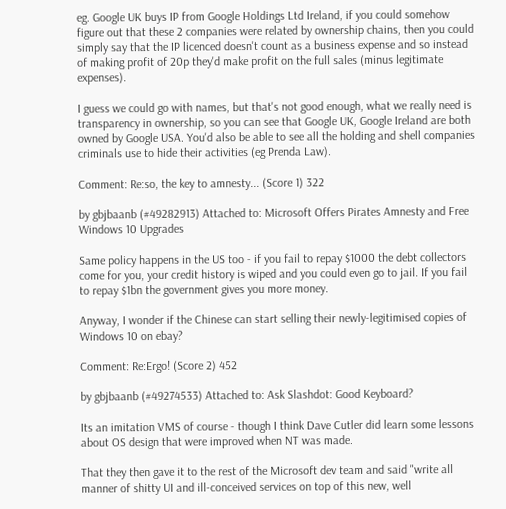eg. Google UK buys IP from Google Holdings Ltd Ireland, if you could somehow figure out that these 2 companies were related by ownership chains, then you could simply say that the IP licenced doesn't count as a business expense and so instead of making profit of 20p they'd make profit on the full sales (minus legitimate expenses).

I guess we could go with names, but that's not good enough, what we really need is transparency in ownership, so you can see that Google UK, Google Ireland are both owned by Google USA. You'd also be able to see all the holding and shell companies criminals use to hide their activities (eg Prenda Law).

Comment: Re:so, the key to amnesty... (Score 1) 322

by gbjbaanb (#49282913) Attached to: Microsoft Offers Pirates Amnesty and Free Windows 10 Upgrades

Same policy happens in the US too - if you fail to repay $1000 the debt collectors come for you, your credit history is wiped and you could even go to jail. If you fail to repay $1bn the government gives you more money.

Anyway, I wonder if the Chinese can start selling their newly-legitimised copies of Windows 10 on ebay?

Comment: Re:Ergo! (Score 2) 452

by gbjbaanb (#49274533) Attached to: Ask Slashdot: Good Keyboard?

Its an imitation VMS of course - though I think Dave Cutler did learn some lessons about OS design that were improved when NT was made.

That they then gave it to the rest of the Microsoft dev team and said "write all manner of shitty UI and ill-conceived services on top of this new, well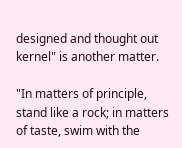designed and thought out kernel" is another matter.

"In matters of principle, stand like a rock; in matters of taste, swim with the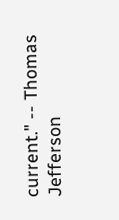current." -- Thomas Jefferson